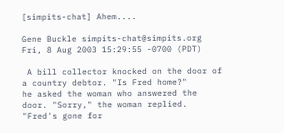[simpits-chat] Ahem....

Gene Buckle simpits-chat@simpits.org
Fri, 8 Aug 2003 15:29:55 -0700 (PDT)

 A bill collector knocked on the door of a country debtor. "Is Fred home?"
he asked the woman who answered the door. "Sorry," the woman replied.
"Fred's gone for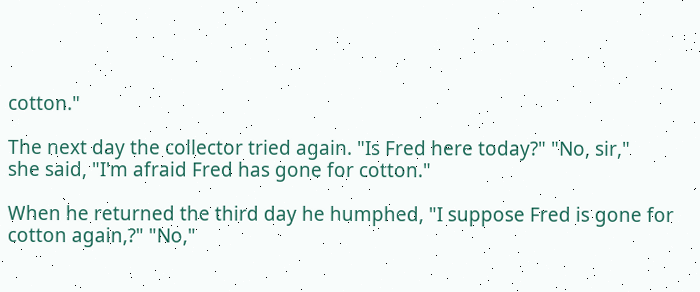cotton."

The next day the collector tried again. "Is Fred here today?" "No, sir,"
she said, "I'm afraid Fred has gone for cotton."

When he returned the third day he humphed, "I suppose Fred is gone for
cotton again,?" "No,"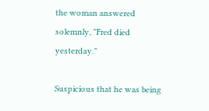the woman answered solemnly, "Fred died yesterday."

Suspicious that he was being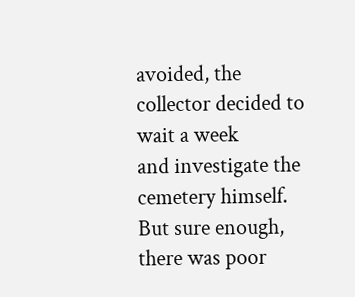avoided, the collector decided to wait a week
and investigate the cemetery himself. But sure enough, there was poor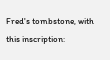Fred's tombstone, with this inscription: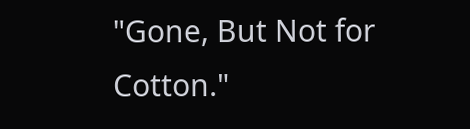"Gone, But Not for Cotton."